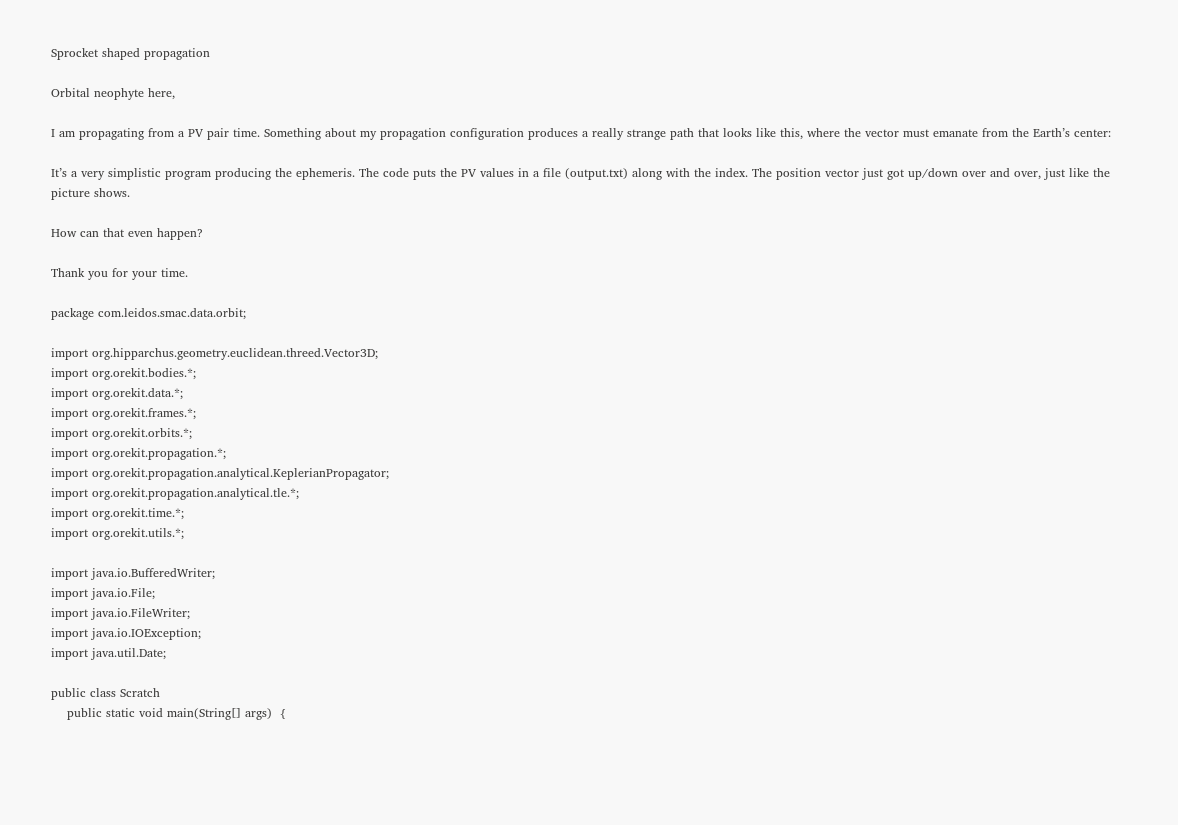Sprocket shaped propagation

Orbital neophyte here,

I am propagating from a PV pair time. Something about my propagation configuration produces a really strange path that looks like this, where the vector must emanate from the Earth’s center:

It’s a very simplistic program producing the ephemeris. The code puts the PV values in a file (output.txt) along with the index. The position vector just got up/down over and over, just like the picture shows.

How can that even happen?

Thank you for your time.

package com.leidos.smac.data.orbit;

import org.hipparchus.geometry.euclidean.threed.Vector3D;
import org.orekit.bodies.*;
import org.orekit.data.*;
import org.orekit.frames.*;
import org.orekit.orbits.*;
import org.orekit.propagation.*;
import org.orekit.propagation.analytical.KeplerianPropagator;
import org.orekit.propagation.analytical.tle.*;
import org.orekit.time.*;
import org.orekit.utils.*;

import java.io.BufferedWriter;
import java.io.File;
import java.io.FileWriter;
import java.io.IOException;
import java.util.Date;

public class Scratch
    public static void main(String[] args)  {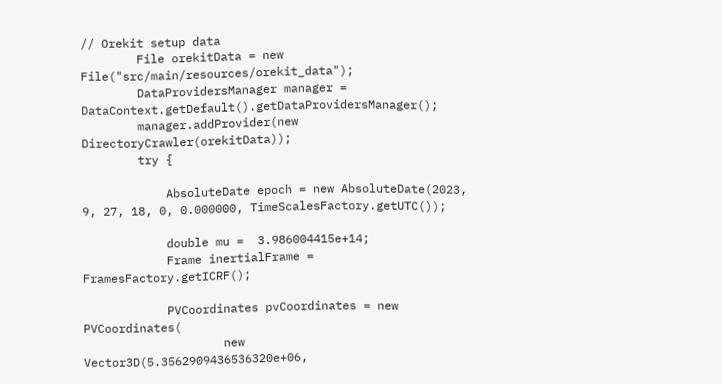// Orekit setup data
        File orekitData = new File("src/main/resources/orekit_data");
        DataProvidersManager manager = DataContext.getDefault().getDataProvidersManager();
        manager.addProvider(new DirectoryCrawler(orekitData));
        try {

            AbsoluteDate epoch = new AbsoluteDate(2023, 9, 27, 18, 0, 0.000000, TimeScalesFactory.getUTC());

            double mu =  3.986004415e+14;
            Frame inertialFrame = FramesFactory.getICRF();

            PVCoordinates pvCoordinates = new PVCoordinates(
                    new Vector3D(5.3562909436536320e+06,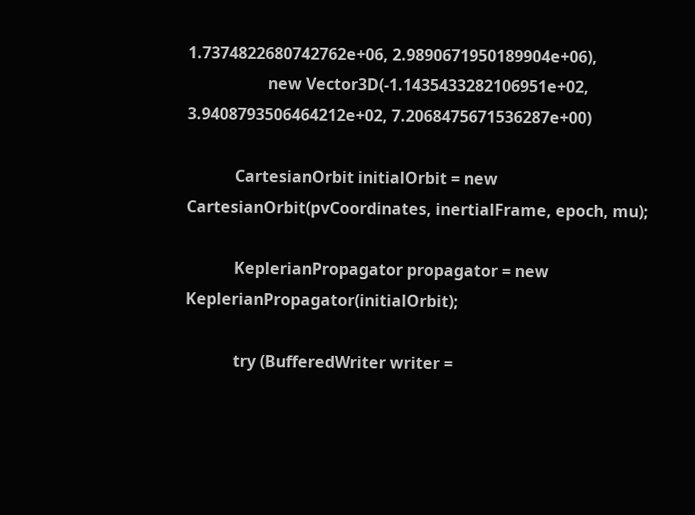1.7374822680742762e+06, 2.9890671950189904e+06),
                    new Vector3D(-1.1435433282106951e+02, 3.9408793506464212e+02, 7.2068475671536287e+00)

            CartesianOrbit initialOrbit = new CartesianOrbit(pvCoordinates, inertialFrame, epoch, mu);

            KeplerianPropagator propagator = new KeplerianPropagator(initialOrbit);

            try (BufferedWriter writer =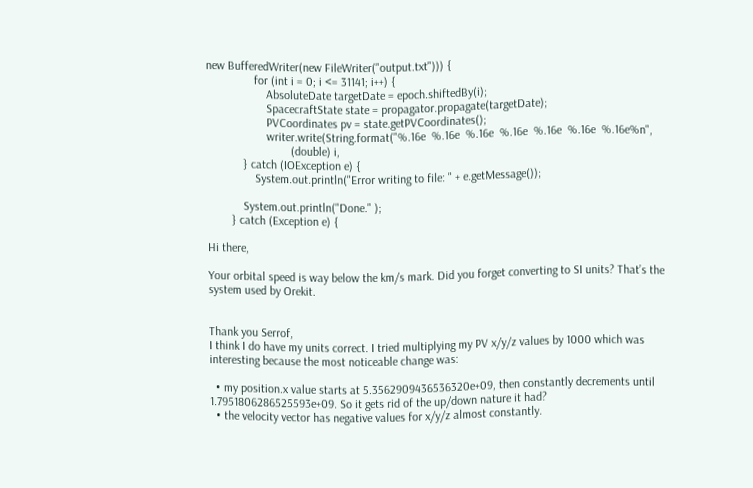new BufferedWriter(new FileWriter("output.txt"))) {
                for (int i = 0; i <= 31141; i++) {
                    AbsoluteDate targetDate = epoch.shiftedBy(i);
                    SpacecraftState state = propagator.propagate(targetDate);
                    PVCoordinates pv = state.getPVCoordinates();
                    writer.write(String.format("%.16e  %.16e  %.16e  %.16e  %.16e  %.16e  %.16e%n",
                            (double) i,
            } catch (IOException e) {
                System.out.println("Error writing to file: " + e.getMessage());

            System.out.println("Done." );
        } catch (Exception e) {

Hi there,

Your orbital speed is way below the km/s mark. Did you forget converting to SI units? That’s the system used by Orekit.


Thank you Serrof,
I think I do have my units correct. I tried multiplying my PV x/y/z values by 1000 which was interesting because the most noticeable change was:

  • my position.x value starts at 5.3562909436536320e+09, then constantly decrements until 1.7951806286525593e+09. So it gets rid of the up/down nature it had?
  • the velocity vector has negative values for x/y/z almost constantly.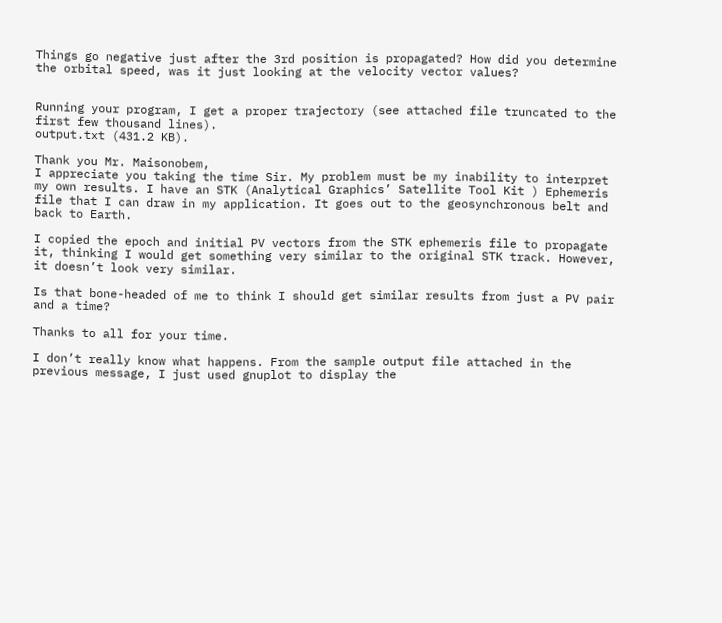Things go negative just after the 3rd position is propagated? How did you determine the orbital speed, was it just looking at the velocity vector values?


Running your program, I get a proper trajectory (see attached file truncated to the first few thousand lines).
output.txt (431.2 KB).

Thank you Mr. Maisonobem,
I appreciate you taking the time Sir. My problem must be my inability to interpret my own results. I have an STK (Analytical Graphics’ Satellite Tool Kit ) Ephemeris file that I can draw in my application. It goes out to the geosynchronous belt and back to Earth.

I copied the epoch and initial PV vectors from the STK ephemeris file to propagate it, thinking I would get something very similar to the original STK track. However, it doesn’t look very similar.

Is that bone-headed of me to think I should get similar results from just a PV pair and a time?

Thanks to all for your time.

I don’t really know what happens. From the sample output file attached in the previous message, I just used gnuplot to display the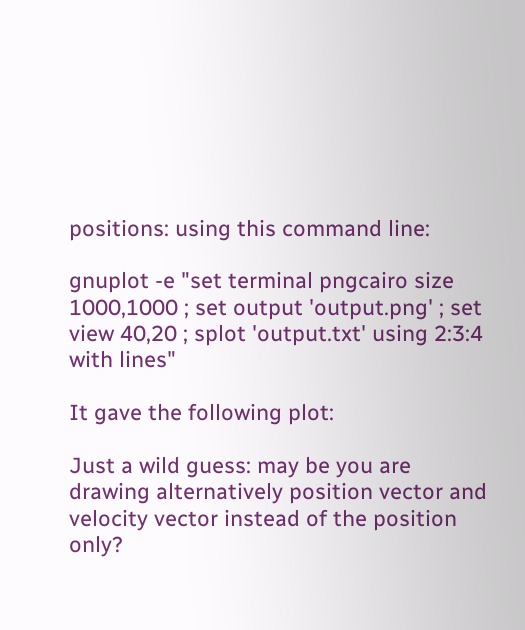positions: using this command line:

gnuplot -e "set terminal pngcairo size 1000,1000 ; set output 'output.png' ; set view 40,20 ; splot 'output.txt' using 2:3:4 with lines"

It gave the following plot:

Just a wild guess: may be you are drawing alternatively position vector and velocity vector instead of the position only?